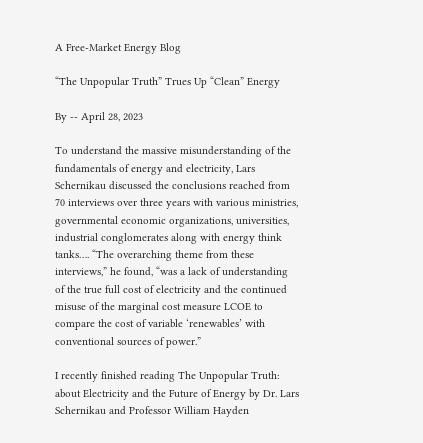A Free-Market Energy Blog

“The Unpopular Truth” Trues Up “Clean” Energy

By -- April 28, 2023

To understand the massive misunderstanding of the fundamentals of energy and electricity, Lars Schernikau discussed the conclusions reached from 70 interviews over three years with various ministries, governmental economic organizations, universities, industrial conglomerates along with energy think tanks…. “The overarching theme from these interviews,” he found, “was a lack of understanding of the true full cost of electricity and the continued misuse of the marginal cost measure LCOE to compare the cost of variable ‘renewables’ with conventional sources of power.”

I recently finished reading The Unpopular Truth: about Electricity and the Future of Energy by Dr. Lars Schernikau and Professor William Hayden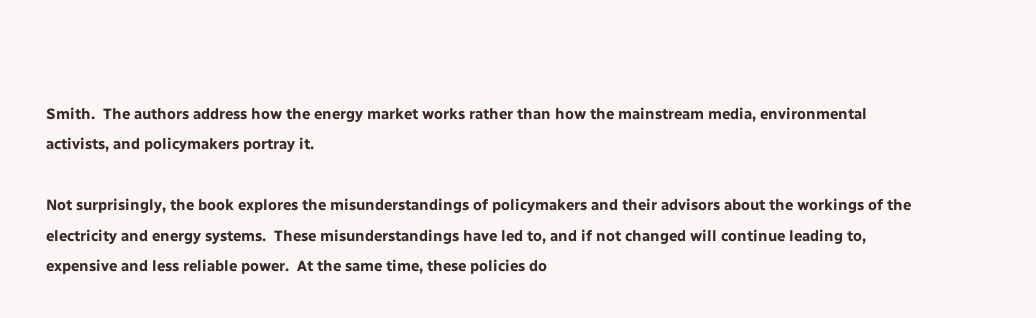Smith.  The authors address how the energy market works rather than how the mainstream media, environmental activists, and policymakers portray it.

Not surprisingly, the book explores the misunderstandings of policymakers and their advisors about the workings of the electricity and energy systems.  These misunderstandings have led to, and if not changed will continue leading to, expensive and less reliable power.  At the same time, these policies do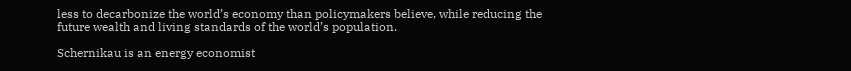less to decarbonize the world’s economy than policymakers believe, while reducing the future wealth and living standards of the world’s population.

Schernikau is an energy economist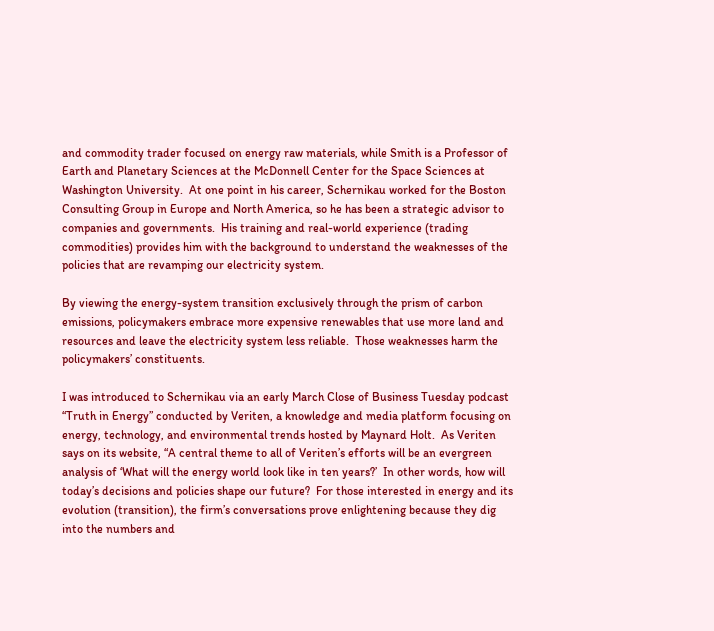and commodity trader focused on energy raw materials, while Smith is a Professor of Earth and Planetary Sciences at the McDonnell Center for the Space Sciences at Washington University.  At one point in his career, Schernikau worked for the Boston Consulting Group in Europe and North America, so he has been a strategic advisor to companies and governments.  His training and real-world experience (trading commodities) provides him with the background to understand the weaknesses of the policies that are revamping our electricity system.

By viewing the energy-system transition exclusively through the prism of carbon emissions, policymakers embrace more expensive renewables that use more land and resources and leave the electricity system less reliable.  Those weaknesses harm the policymakers’ constituents.

I was introduced to Schernikau via an early March Close of Business Tuesday podcast “Truth in Energy” conducted by Veriten, a knowledge and media platform focusing on energy, technology, and environmental trends hosted by Maynard Holt.  As Veriten says on its website, “A central theme to all of Veriten’s efforts will be an evergreen analysis of ‘What will the energy world look like in ten years?’  In other words, how will today’s decisions and policies shape our future?  For those interested in energy and its evolution (transition), the firm’s conversations prove enlightening because they dig into the numbers and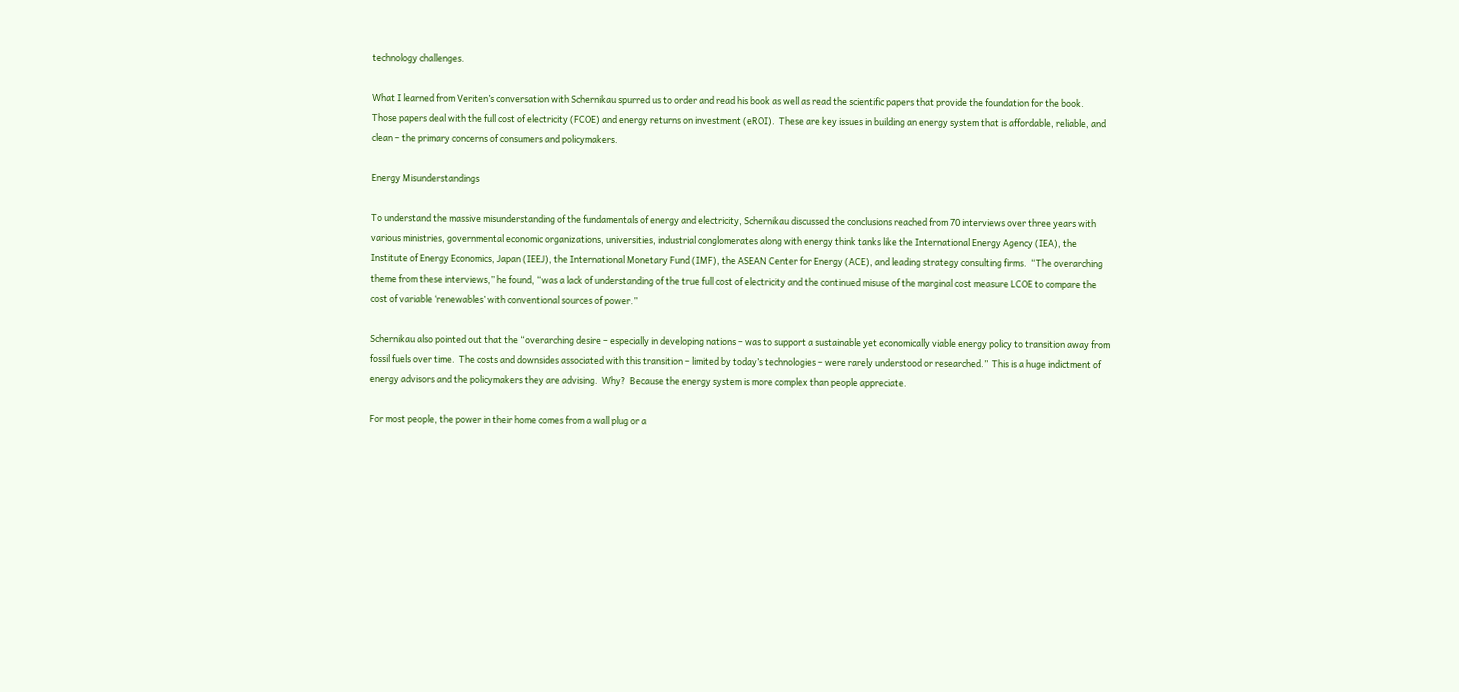technology challenges.

What I learned from Veriten’s conversation with Schernikau spurred us to order and read his book as well as read the scientific papers that provide the foundation for the book.  Those papers deal with the full cost of electricity (FCOE) and energy returns on investment (eROI).  These are key issues in building an energy system that is affordable, reliable, and clean – the primary concerns of consumers and policymakers.

Energy Misunderstandings

To understand the massive misunderstanding of the fundamentals of energy and electricity, Schernikau discussed the conclusions reached from 70 interviews over three years with various ministries, governmental economic organizations, universities, industrial conglomerates along with energy think tanks like the International Energy Agency (IEA), the Institute of Energy Economics, Japan (IEEJ), the International Monetary Fund (IMF), the ASEAN Center for Energy (ACE), and leading strategy consulting firms.  “The overarching theme from these interviews,” he found, “was a lack of understanding of the true full cost of electricity and the continued misuse of the marginal cost measure LCOE to compare the cost of variable ‘renewables’ with conventional sources of power.”

Schernikau also pointed out that the “overarching desire – especially in developing nations – was to support a sustainable yet economically viable energy policy to transition away from fossil fuels over time.  The costs and downsides associated with this transition – limited by today’s technologies – were rarely understood or researched.”  This is a huge indictment of energy advisors and the policymakers they are advising.  Why?  Because the energy system is more complex than people appreciate.

For most people, the power in their home comes from a wall plug or a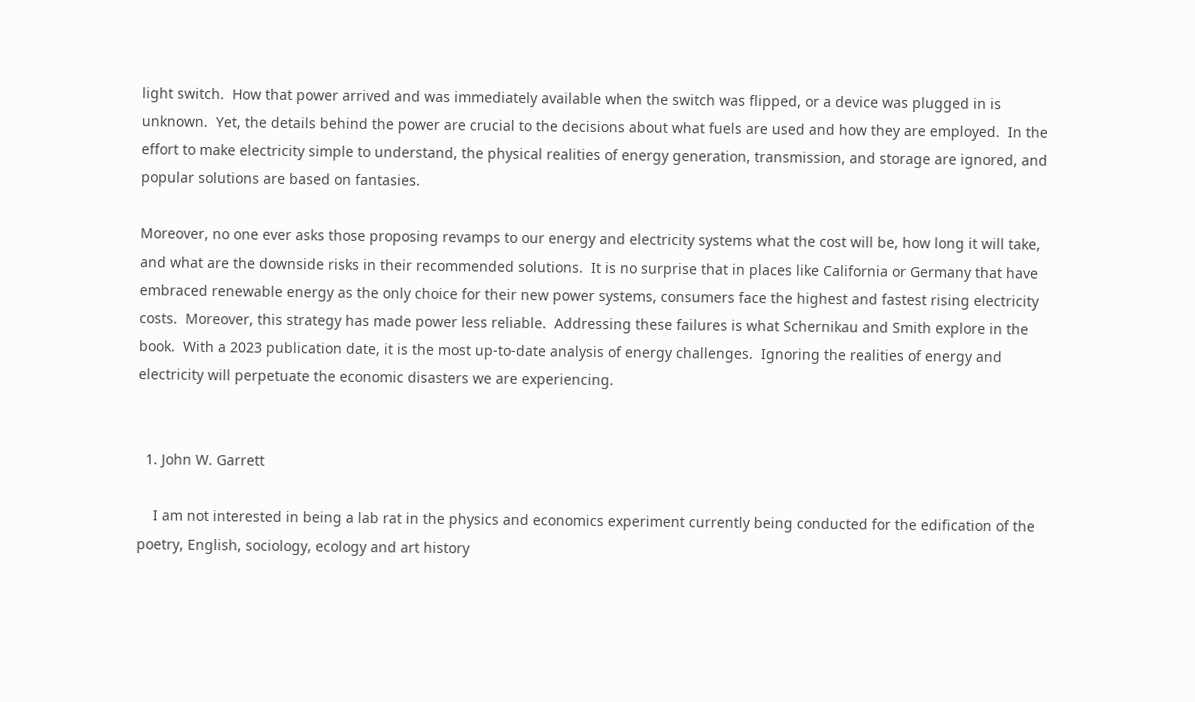light switch.  How that power arrived and was immediately available when the switch was flipped, or a device was plugged in is unknown.  Yet, the details behind the power are crucial to the decisions about what fuels are used and how they are employed.  In the effort to make electricity simple to understand, the physical realities of energy generation, transmission, and storage are ignored, and popular solutions are based on fantasies.

Moreover, no one ever asks those proposing revamps to our energy and electricity systems what the cost will be, how long it will take, and what are the downside risks in their recommended solutions.  It is no surprise that in places like California or Germany that have embraced renewable energy as the only choice for their new power systems, consumers face the highest and fastest rising electricity costs.  Moreover, this strategy has made power less reliable.  Addressing these failures is what Schernikau and Smith explore in the book.  With a 2023 publication date, it is the most up-to-date analysis of energy challenges.  Ignoring the realities of energy and electricity will perpetuate the economic disasters we are experiencing.


  1. John W. Garrett

    I am not interested in being a lab rat in the physics and economics experiment currently being conducted for the edification of the poetry, English, sociology, ecology and art history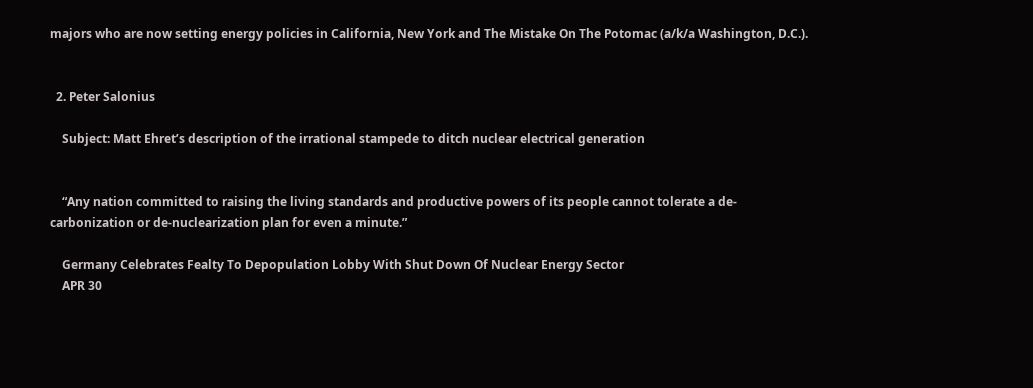majors who are now setting energy policies in California, New York and The Mistake On The Potomac (a/k/a Washington, D.C.).


  2. Peter Salonius

    Subject: Matt Ehret’s description of the irrational stampede to ditch nuclear electrical generation


    “Any nation committed to raising the living standards and productive powers of its people cannot tolerate a de-carbonization or de-nuclearization plan for even a minute.”

    Germany Celebrates Fealty To Depopulation Lobby With Shut Down Of Nuclear Energy Sector
    APR 30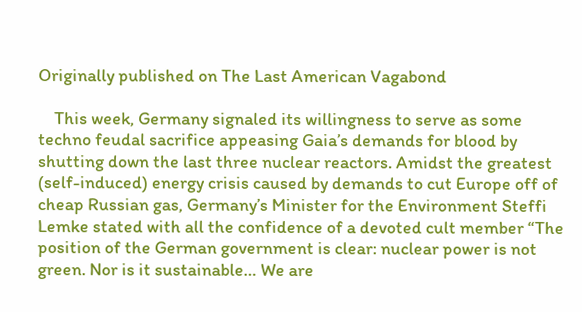Originally published on The Last American Vagabond

    This week, Germany signaled its willingness to serve as some techno feudal sacrifice appeasing Gaia’s demands for blood by shutting down the last three nuclear reactors. Amidst the greatest (self-induced) energy crisis caused by demands to cut Europe off of cheap Russian gas, Germany’s Minister for the Environment Steffi Lemke stated with all the confidence of a devoted cult member “The position of the German government is clear: nuclear power is not green. Nor is it sustainable… We are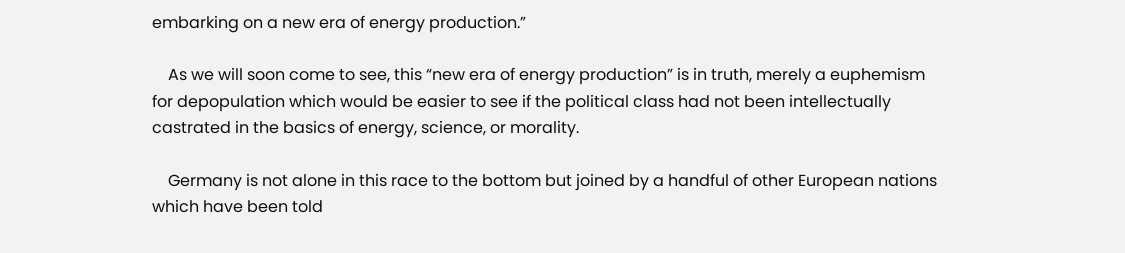embarking on a new era of energy production.”

    As we will soon come to see, this “new era of energy production” is in truth, merely a euphemism for depopulation which would be easier to see if the political class had not been intellectually castrated in the basics of energy, science, or morality.

    Germany is not alone in this race to the bottom but joined by a handful of other European nations which have been told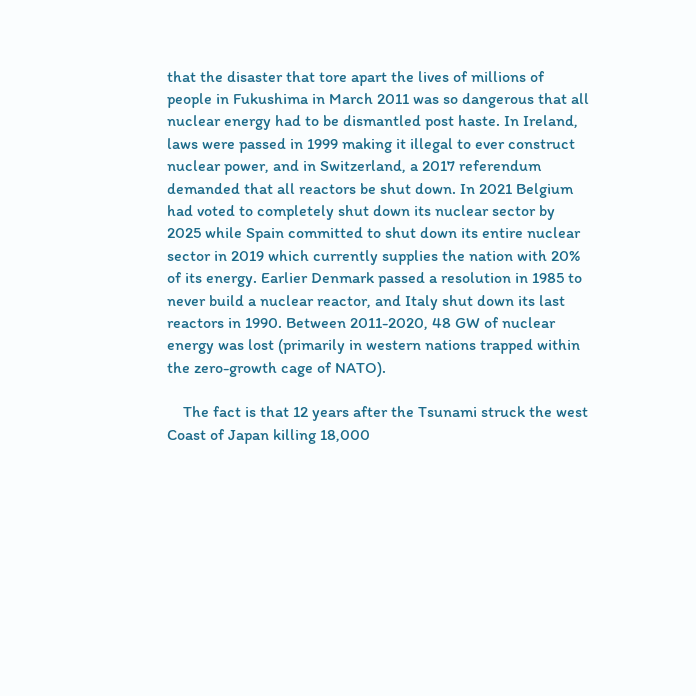that the disaster that tore apart the lives of millions of people in Fukushima in March 2011 was so dangerous that all nuclear energy had to be dismantled post haste. In Ireland, laws were passed in 1999 making it illegal to ever construct nuclear power, and in Switzerland, a 2017 referendum demanded that all reactors be shut down. In 2021 Belgium had voted to completely shut down its nuclear sector by 2025 while Spain committed to shut down its entire nuclear sector in 2019 which currently supplies the nation with 20% of its energy. Earlier Denmark passed a resolution in 1985 to never build a nuclear reactor, and Italy shut down its last reactors in 1990. Between 2011-2020, 48 GW of nuclear energy was lost (primarily in western nations trapped within the zero-growth cage of NATO).

    The fact is that 12 years after the Tsunami struck the west Coast of Japan killing 18,000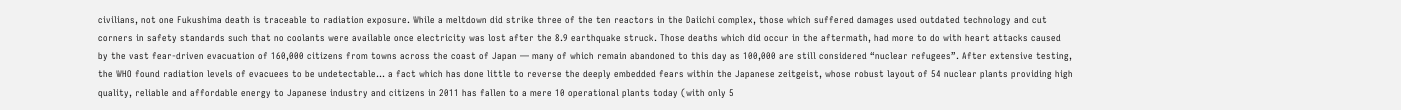civilians, not one Fukushima death is traceable to radiation exposure. While a meltdown did strike three of the ten reactors in the Daiichi complex, those which suffered damages used outdated technology and cut corners in safety standards such that no coolants were available once electricity was lost after the 8.9 earthquake struck. Those deaths which did occur in the aftermath, had more to do with heart attacks caused by the vast fear-driven evacuation of 160,000 citizens from towns across the coast of Japan — many of which remain abandoned to this day as 100,000 are still considered “nuclear refugees”. After extensive testing, the WHO found radiation levels of evacuees to be undetectable… a fact which has done little to reverse the deeply embedded fears within the Japanese zeitgeist, whose robust layout of 54 nuclear plants providing high quality, reliable and affordable energy to Japanese industry and citizens in 2011 has fallen to a mere 10 operational plants today (with only 5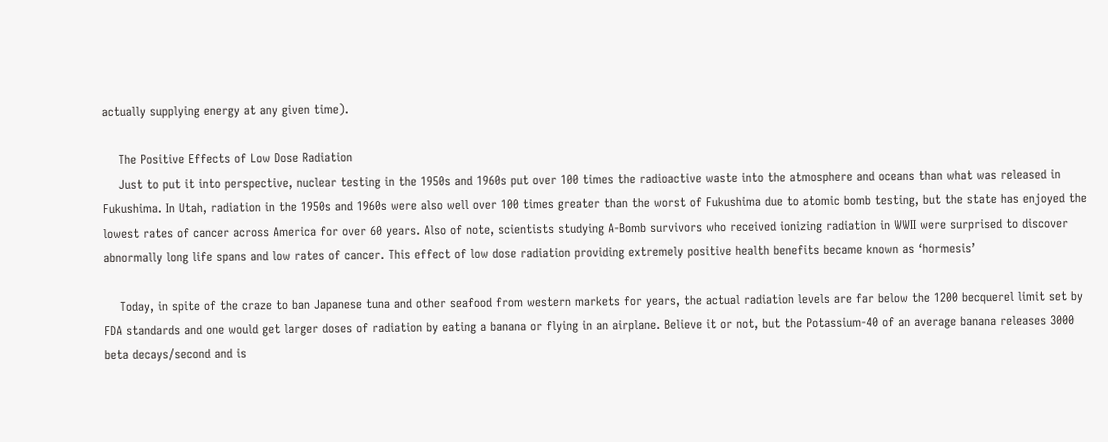actually supplying energy at any given time).

    The Positive Effects of Low Dose Radiation
    Just to put it into perspective, nuclear testing in the 1950s and 1960s put over 100 times the radioactive waste into the atmosphere and oceans than what was released in Fukushima. In Utah, radiation in the 1950s and 1960s were also well over 100 times greater than the worst of Fukushima due to atomic bomb testing, but the state has enjoyed the lowest rates of cancer across America for over 60 years. Also of note, scientists studying A-Bomb survivors who received ionizing radiation in WWII were surprised to discover abnormally long life spans and low rates of cancer. This effect of low dose radiation providing extremely positive health benefits became known as ‘hormesis’

    Today, in spite of the craze to ban Japanese tuna and other seafood from western markets for years, the actual radiation levels are far below the 1200 becquerel limit set by FDA standards and one would get larger doses of radiation by eating a banana or flying in an airplane. Believe it or not, but the Potassium-40 of an average banana releases 3000 beta decays/second and is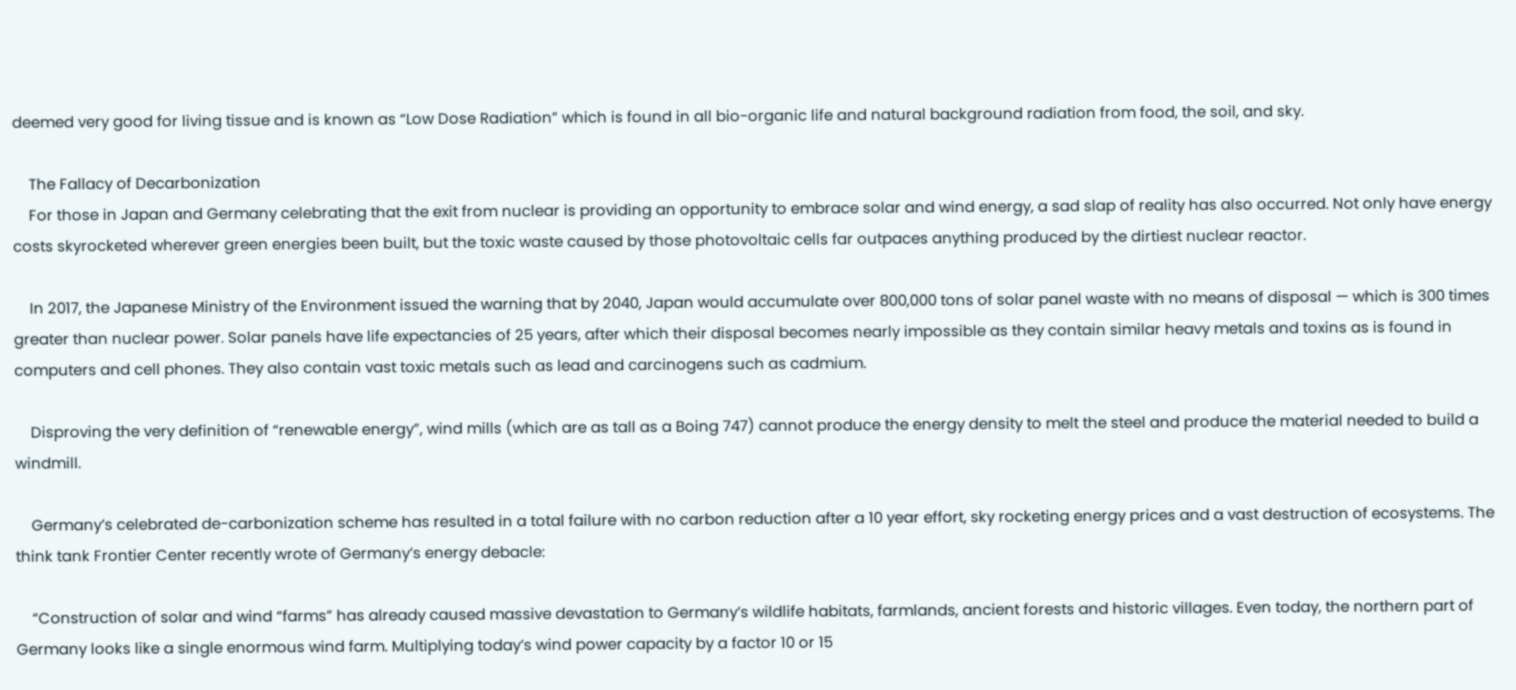deemed very good for living tissue and is known as “Low Dose Radiation” which is found in all bio-organic life and natural background radiation from food, the soil, and sky.

    The Fallacy of Decarbonization
    For those in Japan and Germany celebrating that the exit from nuclear is providing an opportunity to embrace solar and wind energy, a sad slap of reality has also occurred. Not only have energy costs skyrocketed wherever green energies been built, but the toxic waste caused by those photovoltaic cells far outpaces anything produced by the dirtiest nuclear reactor.

    In 2017, the Japanese Ministry of the Environment issued the warning that by 2040, Japan would accumulate over 800,000 tons of solar panel waste with no means of disposal — which is 300 times greater than nuclear power. Solar panels have life expectancies of 25 years, after which their disposal becomes nearly impossible as they contain similar heavy metals and toxins as is found in computers and cell phones. They also contain vast toxic metals such as lead and carcinogens such as cadmium.

    Disproving the very definition of “renewable energy”, wind mills (which are as tall as a Boing 747) cannot produce the energy density to melt the steel and produce the material needed to build a windmill.

    Germany’s celebrated de-carbonization scheme has resulted in a total failure with no carbon reduction after a 10 year effort, sky rocketing energy prices and a vast destruction of ecosystems. The think tank Frontier Center recently wrote of Germany’s energy debacle:

    “Construction of solar and wind “farms” has already caused massive devastation to Germany’s wildlife habitats, farmlands, ancient forests and historic villages. Even today, the northern part of Germany looks like a single enormous wind farm. Multiplying today’s wind power capacity by a factor 10 or 15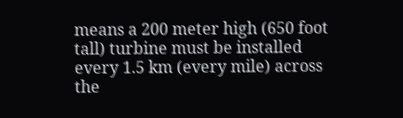means a 200 meter high (650 foot tall) turbine must be installed every 1.5 km (every mile) across the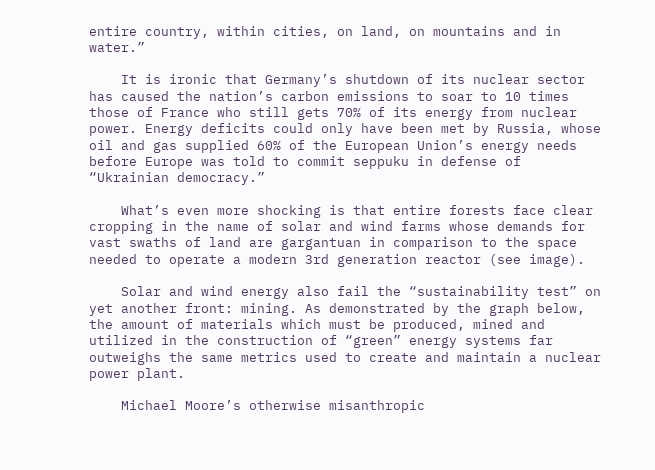entire country, within cities, on land, on mountains and in water.”

    It is ironic that Germany’s shutdown of its nuclear sector has caused the nation’s carbon emissions to soar to 10 times those of France who still gets 70% of its energy from nuclear power. Energy deficits could only have been met by Russia, whose oil and gas supplied 60% of the European Union’s energy needs before Europe was told to commit seppuku in defense of “Ukrainian democracy.”

    What’s even more shocking is that entire forests face clear cropping in the name of solar and wind farms whose demands for vast swaths of land are gargantuan in comparison to the space needed to operate a modern 3rd generation reactor (see image).

    Solar and wind energy also fail the “sustainability test” on yet another front: mining. As demonstrated by the graph below, the amount of materials which must be produced, mined and utilized in the construction of “green” energy systems far outweighs the same metrics used to create and maintain a nuclear power plant.

    Michael Moore’s otherwise misanthropic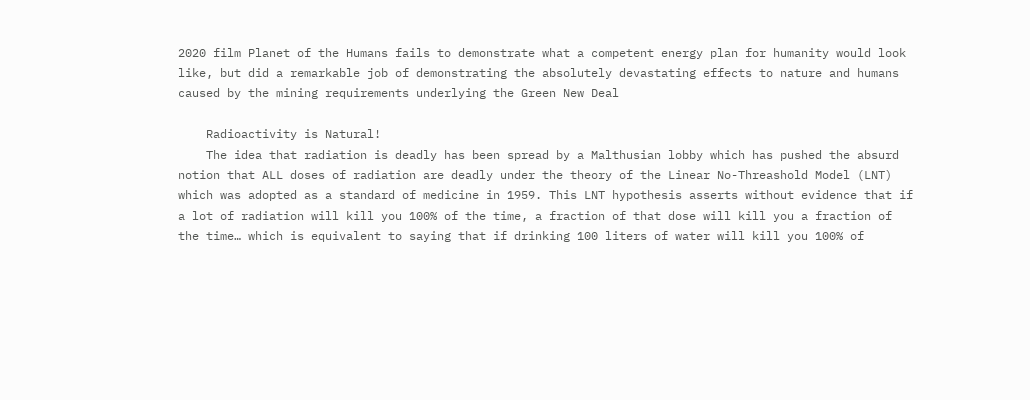2020 film Planet of the Humans fails to demonstrate what a competent energy plan for humanity would look like, but did a remarkable job of demonstrating the absolutely devastating effects to nature and humans caused by the mining requirements underlying the Green New Deal

    Radioactivity is Natural!
    The idea that radiation is deadly has been spread by a Malthusian lobby which has pushed the absurd notion that ALL doses of radiation are deadly under the theory of the Linear No-Threashold Model (LNT) which was adopted as a standard of medicine in 1959. This LNT hypothesis asserts without evidence that if a lot of radiation will kill you 100% of the time, a fraction of that dose will kill you a fraction of the time… which is equivalent to saying that if drinking 100 liters of water will kill you 100% of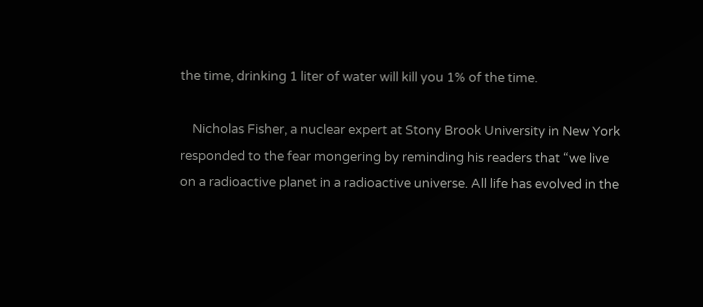the time, drinking 1 liter of water will kill you 1% of the time.

    Nicholas Fisher, a nuclear expert at Stony Brook University in New York responded to the fear mongering by reminding his readers that “we live on a radioactive planet in a radioactive universe. All life has evolved in the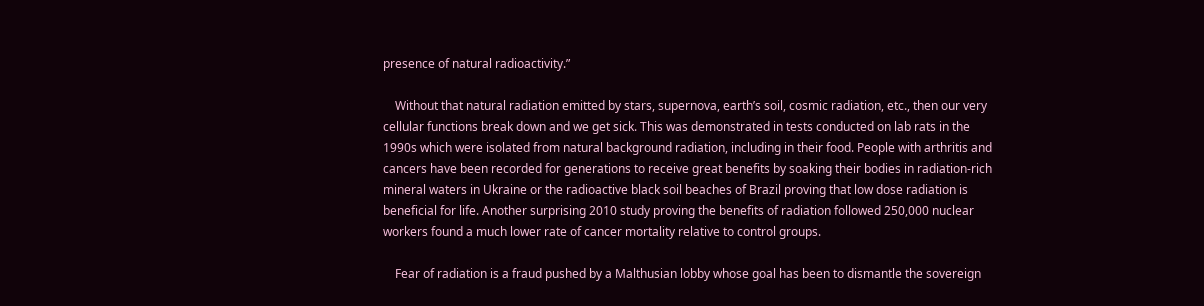presence of natural radioactivity.”

    Without that natural radiation emitted by stars, supernova, earth’s soil, cosmic radiation, etc., then our very cellular functions break down and we get sick. This was demonstrated in tests conducted on lab rats in the 1990s which were isolated from natural background radiation, including in their food. People with arthritis and cancers have been recorded for generations to receive great benefits by soaking their bodies in radiation-rich mineral waters in Ukraine or the radioactive black soil beaches of Brazil proving that low dose radiation is beneficial for life. Another surprising 2010 study proving the benefits of radiation followed 250,000 nuclear workers found a much lower rate of cancer mortality relative to control groups.

    Fear of radiation is a fraud pushed by a Malthusian lobby whose goal has been to dismantle the sovereign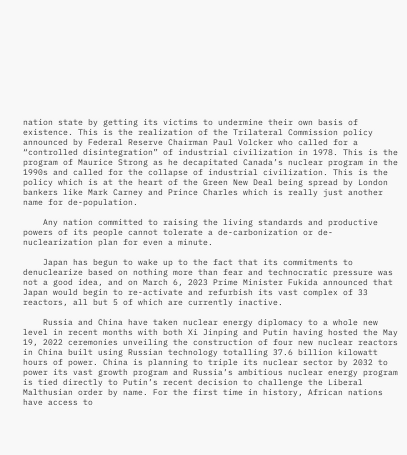nation state by getting its victims to undermine their own basis of existence. This is the realization of the Trilateral Commission policy announced by Federal Reserve Chairman Paul Volcker who called for a “controlled disintegration” of industrial civilization in 1978. This is the program of Maurice Strong as he decapitated Canada’s nuclear program in the 1990s and called for the collapse of industrial civilization. This is the policy which is at the heart of the Green New Deal being spread by London bankers like Mark Carney and Prince Charles which is really just another name for de-population.

    Any nation committed to raising the living standards and productive powers of its people cannot tolerate a de-carbonization or de-nuclearization plan for even a minute.

    Japan has begun to wake up to the fact that its commitments to denuclearize based on nothing more than fear and technocratic pressure was not a good idea, and on March 6, 2023 Prime Minister Fukida announced that Japan would begin to re-activate and refurbish its vast complex of 33 reactors, all but 5 of which are currently inactive.

    Russia and China have taken nuclear energy diplomacy to a whole new level in recent months with both Xi Jinping and Putin having hosted the May 19, 2022 ceremonies unveiling the construction of four new nuclear reactors in China built using Russian technology totalling 37.6 billion kilowatt hours of power. China is planning to triple its nuclear sector by 2032 to power its vast growth program and Russia’s ambitious nuclear energy program is tied directly to Putin’s recent decision to challenge the Liberal Malthusian order by name. For the first time in history, African nations have access to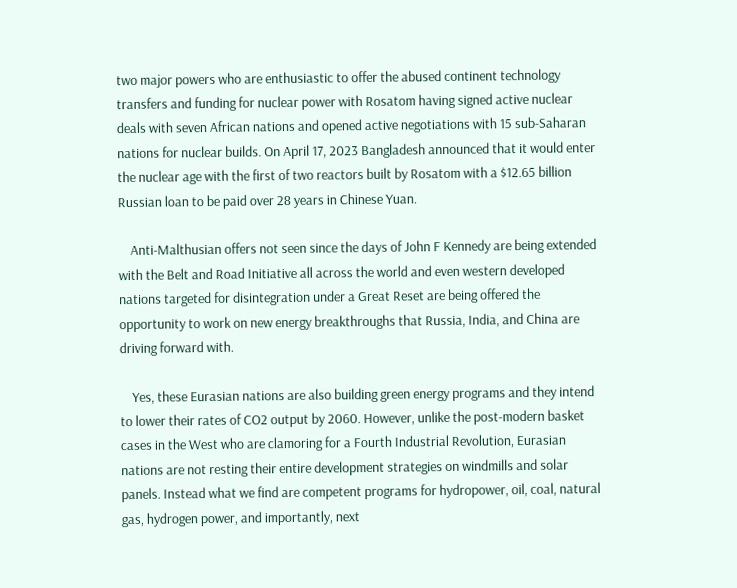two major powers who are enthusiastic to offer the abused continent technology transfers and funding for nuclear power with Rosatom having signed active nuclear deals with seven African nations and opened active negotiations with 15 sub-Saharan nations for nuclear builds. On April 17, 2023 Bangladesh announced that it would enter the nuclear age with the first of two reactors built by Rosatom with a $12.65 billion Russian loan to be paid over 28 years in Chinese Yuan.

    Anti-Malthusian offers not seen since the days of John F Kennedy are being extended with the Belt and Road Initiative all across the world and even western developed nations targeted for disintegration under a Great Reset are being offered the opportunity to work on new energy breakthroughs that Russia, India, and China are driving forward with.

    Yes, these Eurasian nations are also building green energy programs and they intend to lower their rates of CO2 output by 2060. However, unlike the post-modern basket cases in the West who are clamoring for a Fourth Industrial Revolution, Eurasian nations are not resting their entire development strategies on windmills and solar panels. Instead what we find are competent programs for hydropower, oil, coal, natural gas, hydrogen power, and importantly, next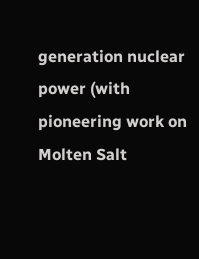generation nuclear power (with pioneering work on Molten Salt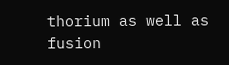thorium as well as fusion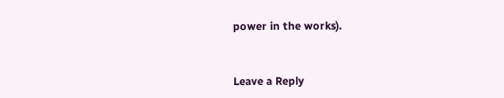power in the works).


Leave a Reply